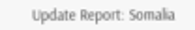Update Report: Somalia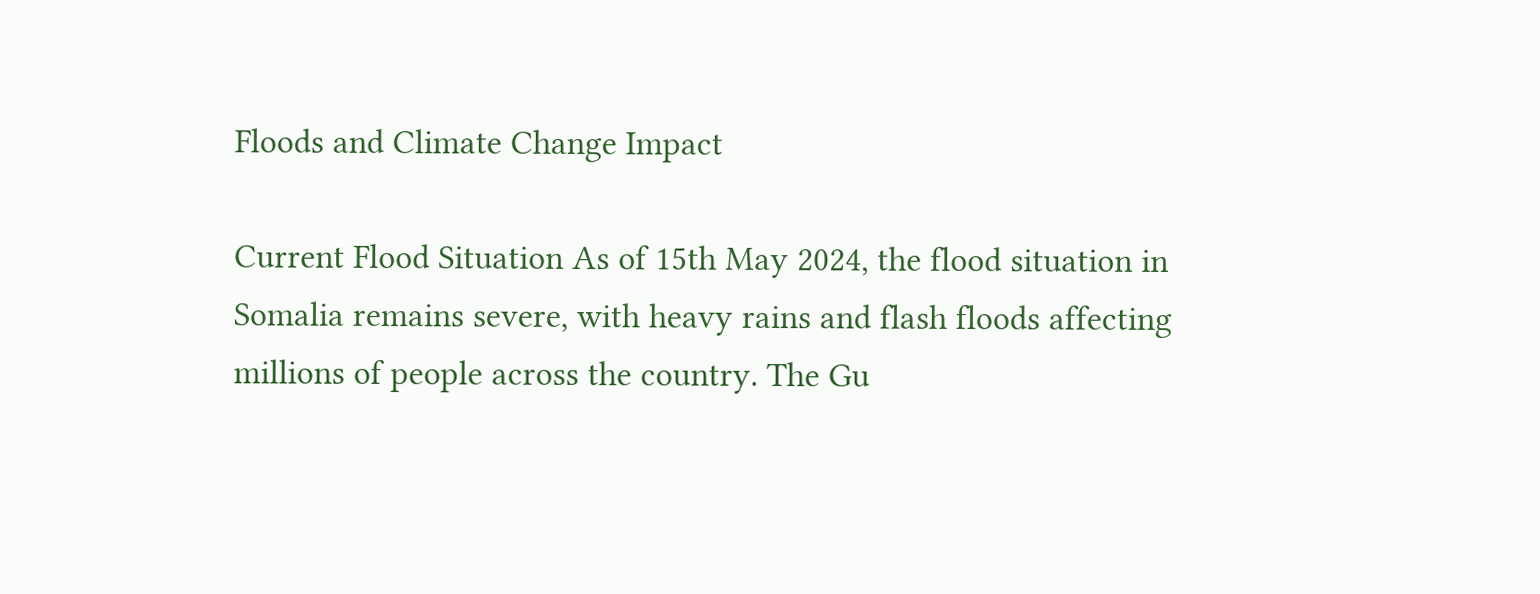Floods and Climate Change Impact

Current Flood Situation As of 15th May 2024, the flood situation in Somalia remains severe, with heavy rains and flash floods affecting millions of people across the country. The Gu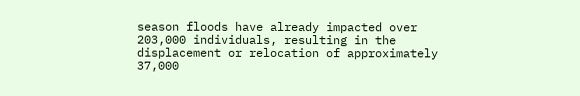season floods have already impacted over 203,000 individuals, resulting in the displacement or relocation of approximately 37,000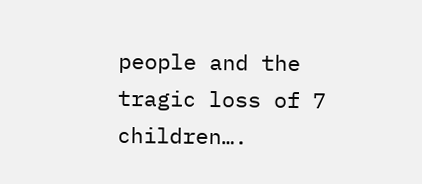people and the tragic loss of 7 children….